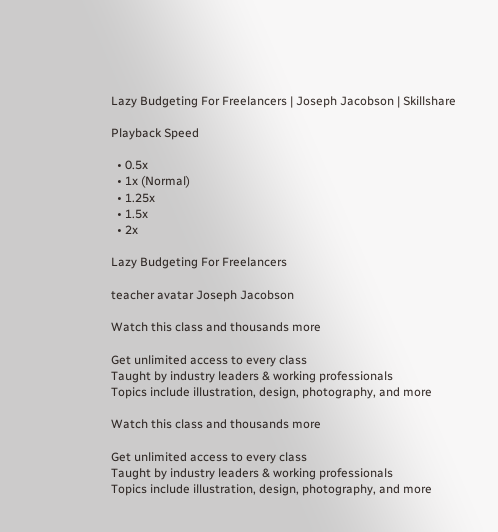Lazy Budgeting For Freelancers | Joseph Jacobson | Skillshare

Playback Speed

  • 0.5x
  • 1x (Normal)
  • 1.25x
  • 1.5x
  • 2x

Lazy Budgeting For Freelancers

teacher avatar Joseph Jacobson

Watch this class and thousands more

Get unlimited access to every class
Taught by industry leaders & working professionals
Topics include illustration, design, photography, and more

Watch this class and thousands more

Get unlimited access to every class
Taught by industry leaders & working professionals
Topics include illustration, design, photography, and more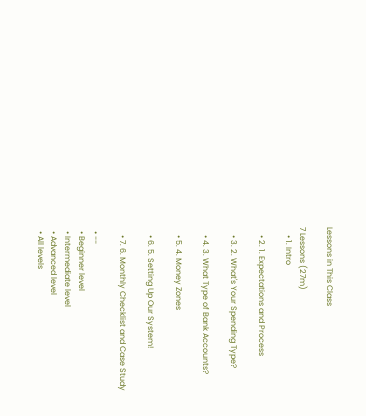Lessons in This Class

7 Lessons (27m)
    • 1. Intro

    • 2. 1. Expectations and Process

    • 3. 2. What's Your Spending Type?

    • 4. 3. What Type of Bank Accounts?

    • 5. 4. Money Zones

    • 6. 5. Setting Up Our System!

    • 7. 6. Monthly Checklist and Case Study

  • --
  • Beginner level
  • Intermediate level
  • Advanced level
  • All levels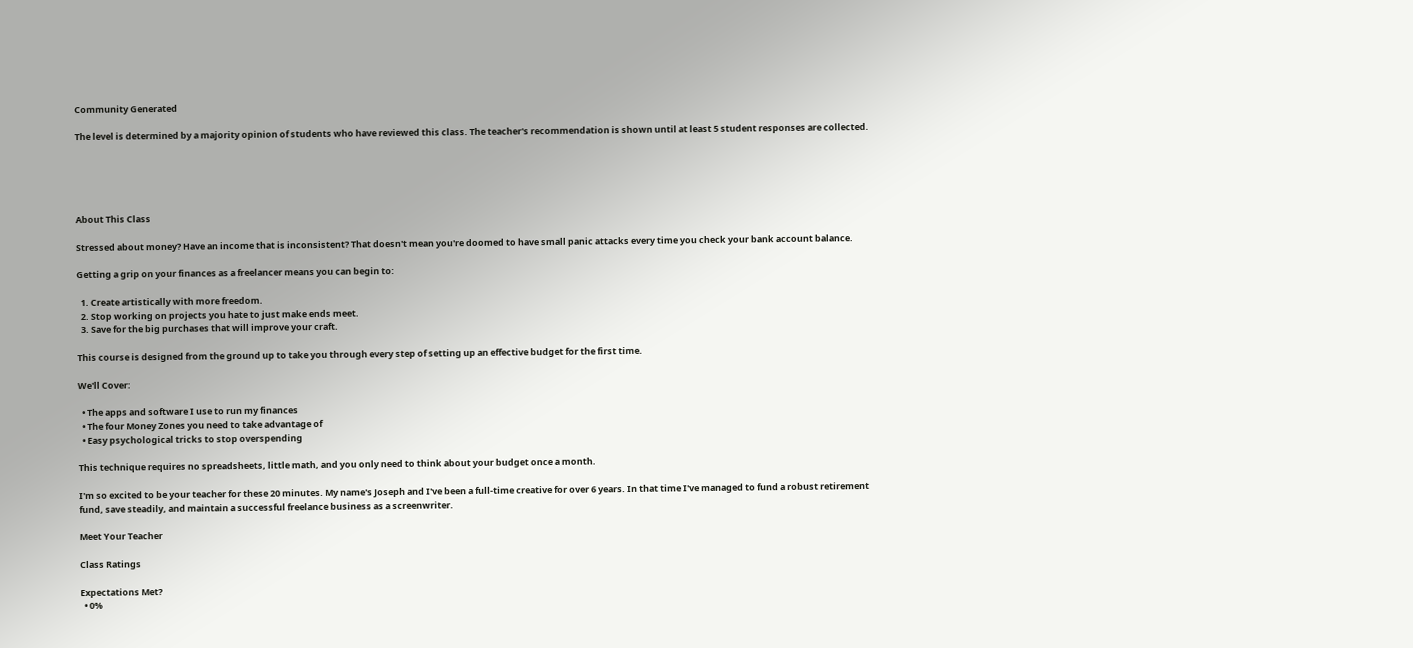Community Generated

The level is determined by a majority opinion of students who have reviewed this class. The teacher's recommendation is shown until at least 5 student responses are collected.





About This Class

Stressed about money? Have an income that is inconsistent? That doesn't mean you're doomed to have small panic attacks every time you check your bank account balance.

Getting a grip on your finances as a freelancer means you can begin to:

  1. Create artistically with more freedom.
  2. Stop working on projects you hate to just make ends meet.
  3. Save for the big purchases that will improve your craft.

This course is designed from the ground up to take you through every step of setting up an effective budget for the first time.

We'll Cover:

  • The apps and software I use to run my finances
  • The four Money Zones you need to take advantage of
  • Easy psychological tricks to stop overspending

This technique requires no spreadsheets, little math, and you only need to think about your budget once a month.

I'm so excited to be your teacher for these 20 minutes. My name's Joseph and I've been a full-time creative for over 6 years. In that time I've managed to fund a robust retirement fund, save steadily, and maintain a successful freelance business as a screenwriter.

Meet Your Teacher

Class Ratings

Expectations Met?
  • 0%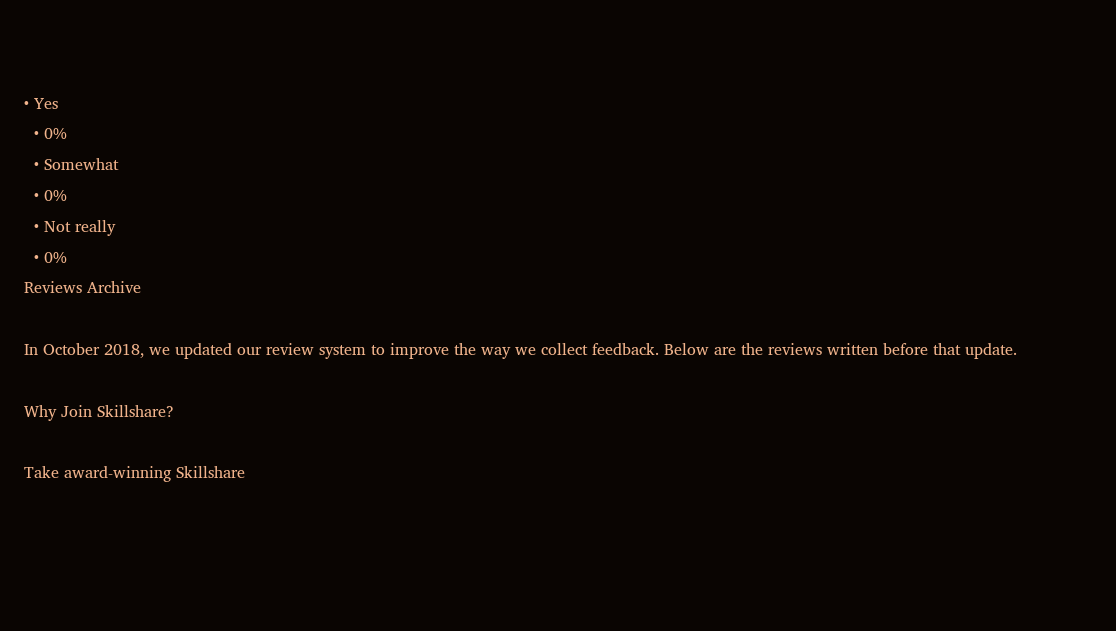• Yes
  • 0%
  • Somewhat
  • 0%
  • Not really
  • 0%
Reviews Archive

In October 2018, we updated our review system to improve the way we collect feedback. Below are the reviews written before that update.

Why Join Skillshare?

Take award-winning Skillshare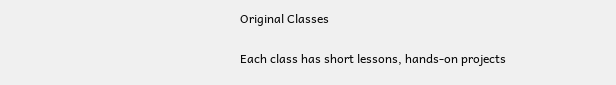Original Classes

Each class has short lessons, hands-on projects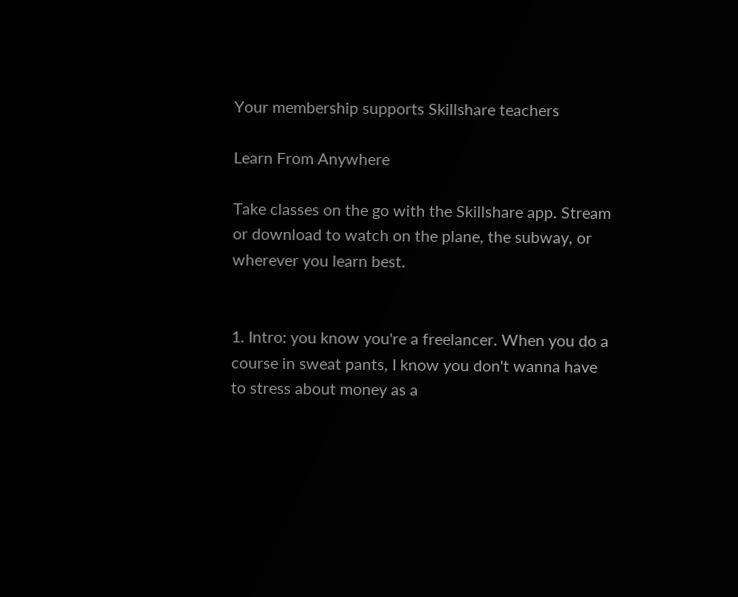Your membership supports Skillshare teachers

Learn From Anywhere

Take classes on the go with the Skillshare app. Stream or download to watch on the plane, the subway, or wherever you learn best.


1. Intro: you know you're a freelancer. When you do a course in sweat pants, I know you don't wanna have to stress about money as a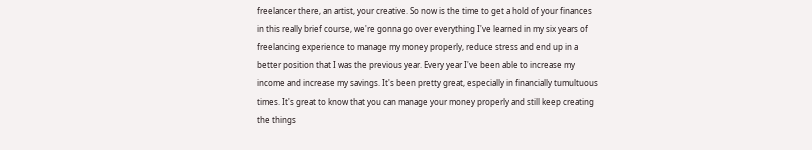freelancer there, an artist, your creative. So now is the time to get a hold of your finances in this really brief course, we're gonna go over everything I've learned in my six years of freelancing experience to manage my money properly, reduce stress and end up in a better position that I was the previous year. Every year I've been able to increase my income and increase my savings. It's been pretty great, especially in financially tumultuous times. It's great to know that you can manage your money properly and still keep creating the things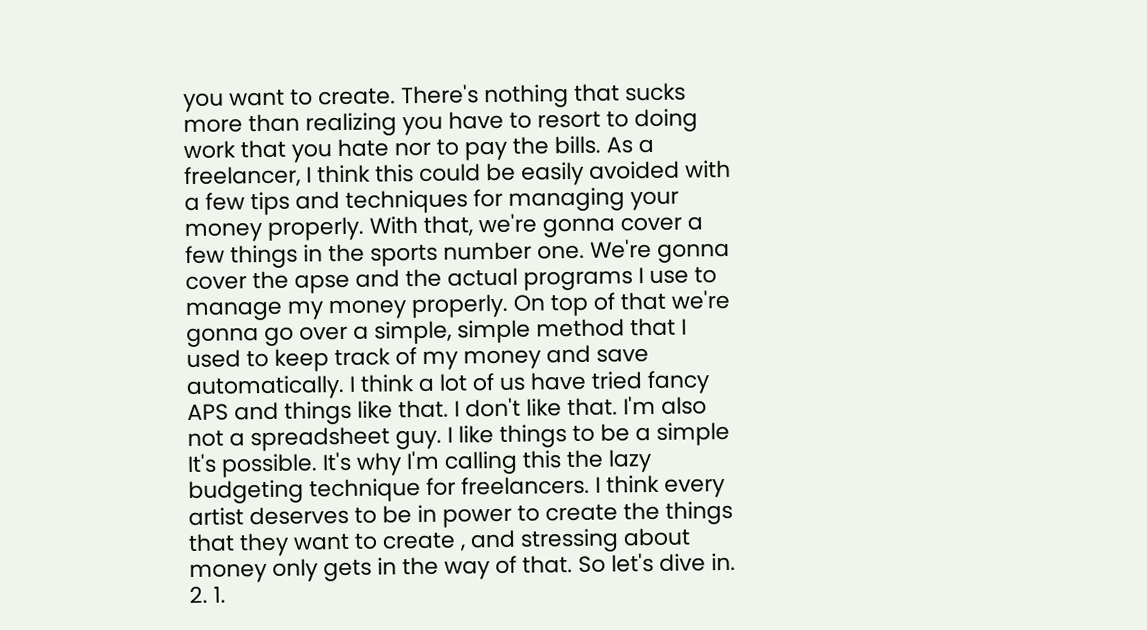you want to create. There's nothing that sucks more than realizing you have to resort to doing work that you hate nor to pay the bills. As a freelancer, I think this could be easily avoided with a few tips and techniques for managing your money properly. With that, we're gonna cover a few things in the sports number one. We're gonna cover the apse and the actual programs I use to manage my money properly. On top of that we're gonna go over a simple, simple method that I used to keep track of my money and save automatically. I think a lot of us have tried fancy APS and things like that. I don't like that. I'm also not a spreadsheet guy. I like things to be a simple It's possible. It's why I'm calling this the lazy budgeting technique for freelancers. I think every artist deserves to be in power to create the things that they want to create , and stressing about money only gets in the way of that. So let's dive in. 2. 1.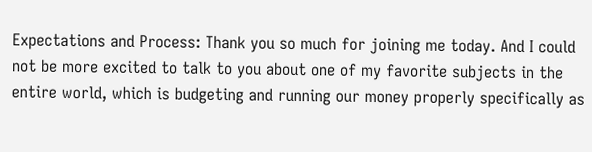Expectations and Process: Thank you so much for joining me today. And I could not be more excited to talk to you about one of my favorite subjects in the entire world, which is budgeting and running our money properly specifically as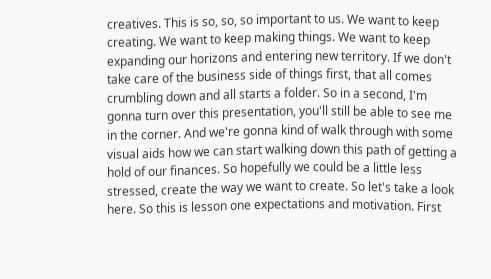creatives. This is so, so, so important to us. We want to keep creating. We want to keep making things. We want to keep expanding our horizons and entering new territory. If we don't take care of the business side of things first, that all comes crumbling down and all starts a folder. So in a second, I'm gonna turn over this presentation, you'll still be able to see me in the corner. And we're gonna kind of walk through with some visual aids how we can start walking down this path of getting a hold of our finances. So hopefully we could be a little less stressed, create the way we want to create. So let's take a look here. So this is lesson one expectations and motivation. First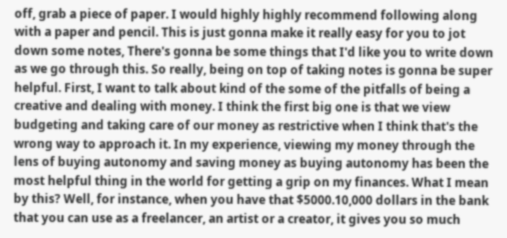off, grab a piece of paper. I would highly highly recommend following along with a paper and pencil. This is just gonna make it really easy for you to jot down some notes, There's gonna be some things that I'd like you to write down as we go through this. So really, being on top of taking notes is gonna be super helpful. First, I want to talk about kind of the some of the pitfalls of being a creative and dealing with money. I think the first big one is that we view budgeting and taking care of our money as restrictive when I think that's the wrong way to approach it. In my experience, viewing my money through the lens of buying autonomy and saving money as buying autonomy has been the most helpful thing in the world for getting a grip on my finances. What I mean by this? Well, for instance, when you have that $5000.10,000 dollars in the bank that you can use as a freelancer, an artist or a creator, it gives you so much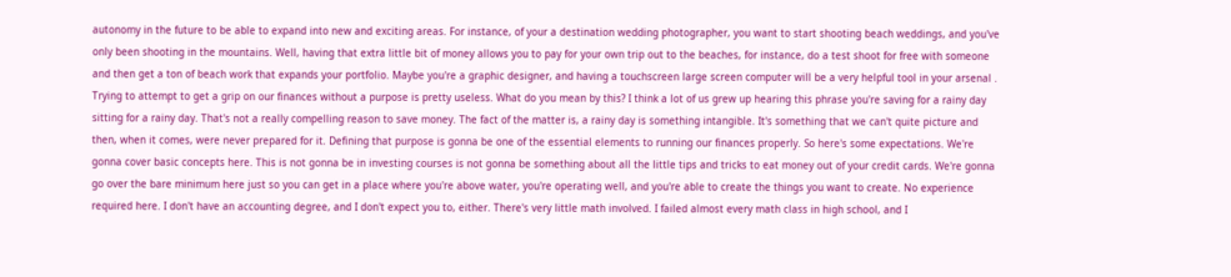autonomy in the future to be able to expand into new and exciting areas. For instance, of your a destination wedding photographer, you want to start shooting beach weddings, and you've only been shooting in the mountains. Well, having that extra little bit of money allows you to pay for your own trip out to the beaches, for instance, do a test shoot for free with someone and then get a ton of beach work that expands your portfolio. Maybe you're a graphic designer, and having a touchscreen large screen computer will be a very helpful tool in your arsenal . Trying to attempt to get a grip on our finances without a purpose is pretty useless. What do you mean by this? I think a lot of us grew up hearing this phrase you're saving for a rainy day sitting for a rainy day. That's not a really compelling reason to save money. The fact of the matter is, a rainy day is something intangible. It's something that we can't quite picture and then, when it comes, were never prepared for it. Defining that purpose is gonna be one of the essential elements to running our finances properly. So here's some expectations. We're gonna cover basic concepts here. This is not gonna be in investing courses is not gonna be something about all the little tips and tricks to eat money out of your credit cards. We're gonna go over the bare minimum here just so you can get in a place where you're above water, you're operating well, and you're able to create the things you want to create. No experience required here. I don't have an accounting degree, and I don't expect you to, either. There's very little math involved. I failed almost every math class in high school, and I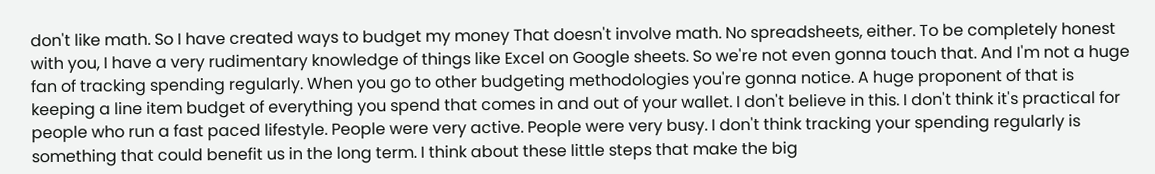don't like math. So I have created ways to budget my money That doesn't involve math. No spreadsheets, either. To be completely honest with you, I have a very rudimentary knowledge of things like Excel on Google sheets. So we're not even gonna touch that. And I'm not a huge fan of tracking spending regularly. When you go to other budgeting methodologies you're gonna notice. A huge proponent of that is keeping a line item budget of everything you spend that comes in and out of your wallet. I don't believe in this. I don't think it's practical for people who run a fast paced lifestyle. People were very active. People were very busy. I don't think tracking your spending regularly is something that could benefit us in the long term. I think about these little steps that make the big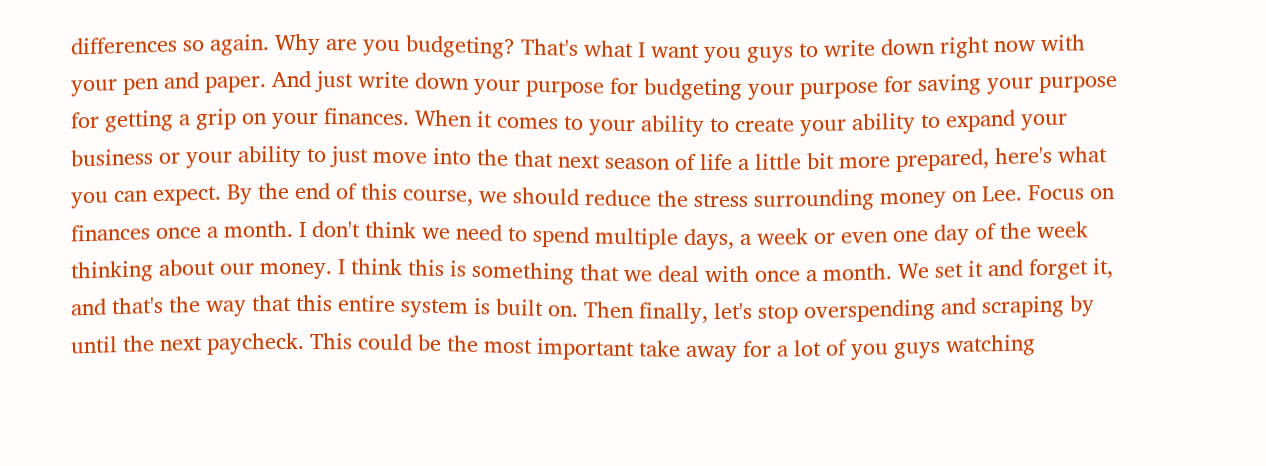differences so again. Why are you budgeting? That's what I want you guys to write down right now with your pen and paper. And just write down your purpose for budgeting your purpose for saving your purpose for getting a grip on your finances. When it comes to your ability to create your ability to expand your business or your ability to just move into the that next season of life a little bit more prepared, here's what you can expect. By the end of this course, we should reduce the stress surrounding money on Lee. Focus on finances once a month. I don't think we need to spend multiple days, a week or even one day of the week thinking about our money. I think this is something that we deal with once a month. We set it and forget it, and that's the way that this entire system is built on. Then finally, let's stop overspending and scraping by until the next paycheck. This could be the most important take away for a lot of you guys watching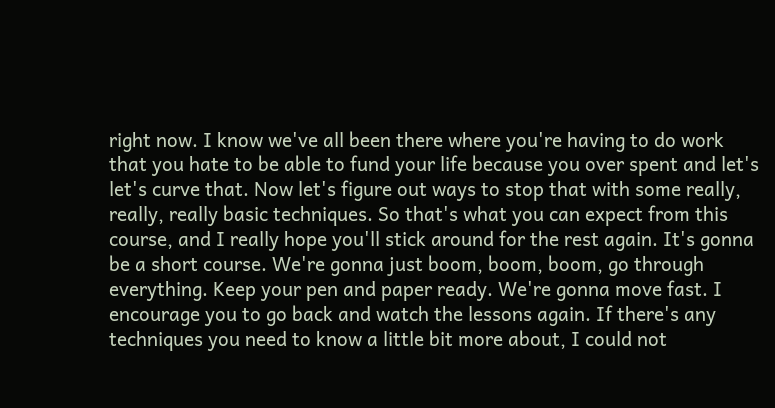right now. I know we've all been there where you're having to do work that you hate to be able to fund your life because you over spent and let's let's curve that. Now let's figure out ways to stop that with some really, really, really basic techniques. So that's what you can expect from this course, and I really hope you'll stick around for the rest again. It's gonna be a short course. We're gonna just boom, boom, boom, go through everything. Keep your pen and paper ready. We're gonna move fast. I encourage you to go back and watch the lessons again. If there's any techniques you need to know a little bit more about, I could not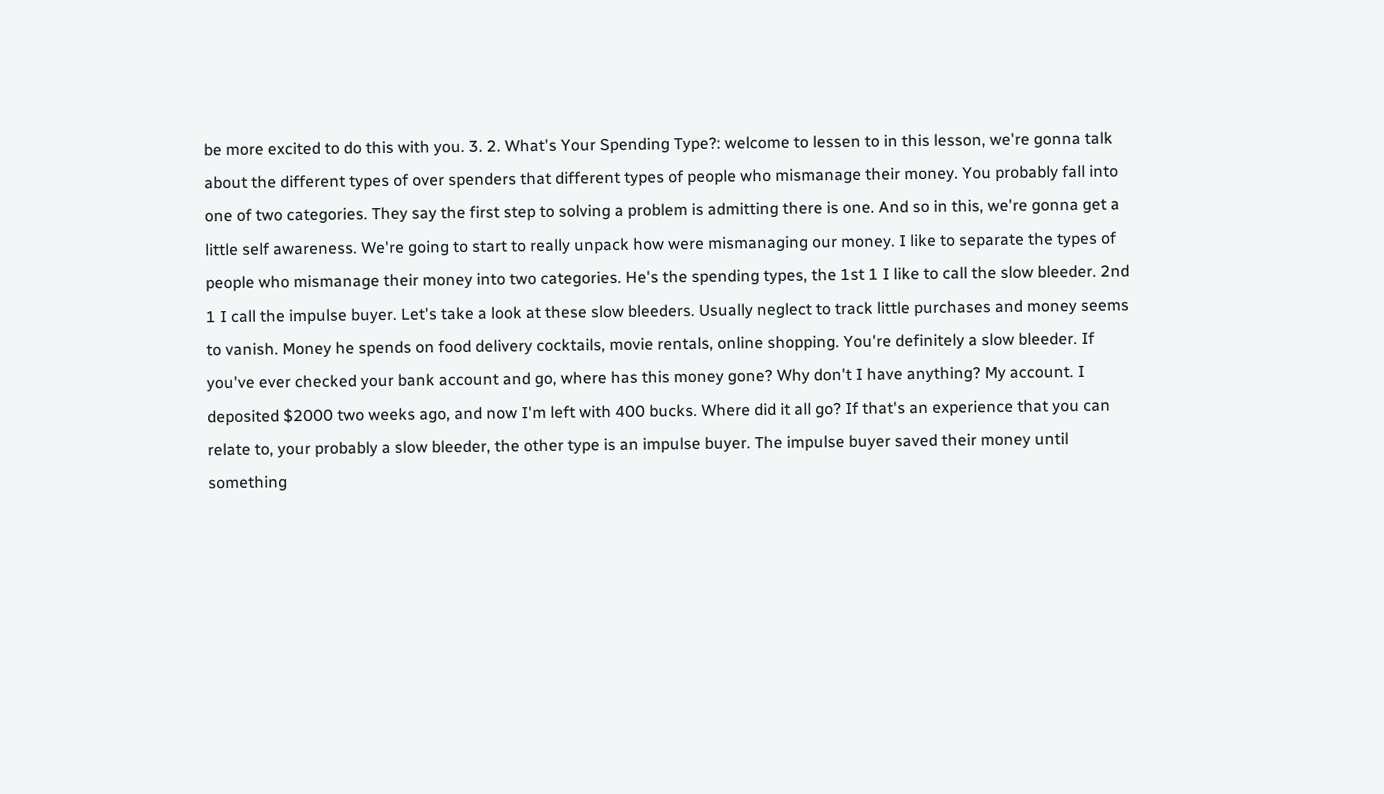be more excited to do this with you. 3. 2. What's Your Spending Type?: welcome to lessen to in this lesson, we're gonna talk about the different types of over spenders that different types of people who mismanage their money. You probably fall into one of two categories. They say the first step to solving a problem is admitting there is one. And so in this, we're gonna get a little self awareness. We're going to start to really unpack how were mismanaging our money. I like to separate the types of people who mismanage their money into two categories. He's the spending types, the 1st 1 I like to call the slow bleeder. 2nd 1 I call the impulse buyer. Let's take a look at these slow bleeders. Usually neglect to track little purchases and money seems to vanish. Money he spends on food delivery cocktails, movie rentals, online shopping. You're definitely a slow bleeder. If you've ever checked your bank account and go, where has this money gone? Why don't I have anything? My account. I deposited $2000 two weeks ago, and now I'm left with 400 bucks. Where did it all go? If that's an experience that you can relate to, your probably a slow bleeder, the other type is an impulse buyer. The impulse buyer saved their money until something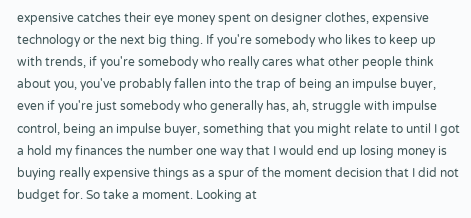expensive catches their eye money spent on designer clothes, expensive technology or the next big thing. If you're somebody who likes to keep up with trends, if you're somebody who really cares what other people think about you, you've probably fallen into the trap of being an impulse buyer, even if you're just somebody who generally has, ah, struggle with impulse control, being an impulse buyer, something that you might relate to until I got a hold my finances the number one way that I would end up losing money is buying really expensive things as a spur of the moment decision that I did not budget for. So take a moment. Looking at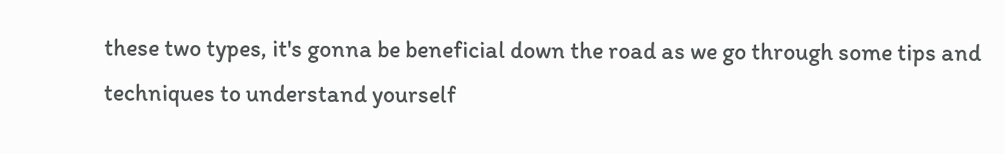these two types, it's gonna be beneficial down the road as we go through some tips and techniques to understand yourself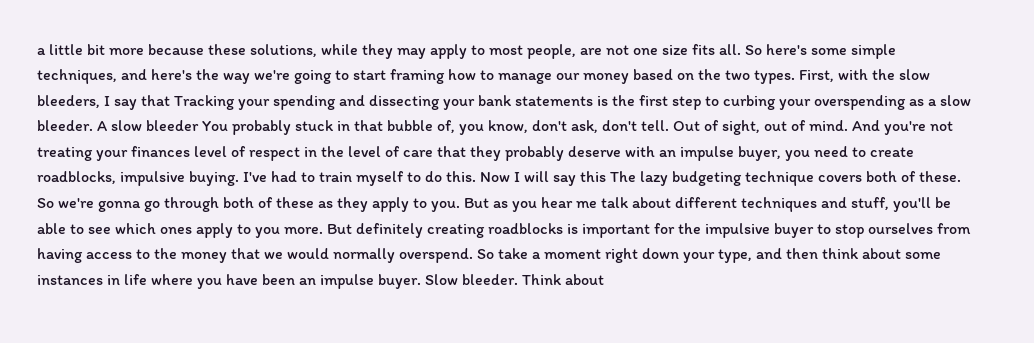a little bit more because these solutions, while they may apply to most people, are not one size fits all. So here's some simple techniques, and here's the way we're going to start framing how to manage our money based on the two types. First, with the slow bleeders, I say that Tracking your spending and dissecting your bank statements is the first step to curbing your overspending as a slow bleeder. A slow bleeder You probably stuck in that bubble of, you know, don't ask, don't tell. Out of sight, out of mind. And you're not treating your finances level of respect in the level of care that they probably deserve with an impulse buyer, you need to create roadblocks, impulsive buying. I've had to train myself to do this. Now I will say this The lazy budgeting technique covers both of these. So we're gonna go through both of these as they apply to you. But as you hear me talk about different techniques and stuff, you'll be able to see which ones apply to you more. But definitely creating roadblocks is important for the impulsive buyer to stop ourselves from having access to the money that we would normally overspend. So take a moment right down your type, and then think about some instances in life where you have been an impulse buyer. Slow bleeder. Think about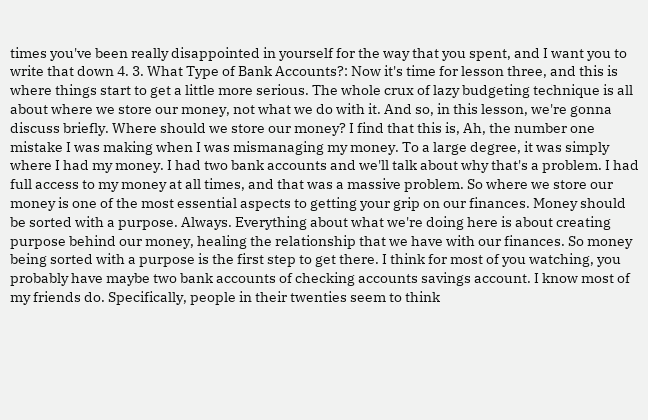times you've been really disappointed in yourself for the way that you spent, and I want you to write that down 4. 3. What Type of Bank Accounts?: Now it's time for lesson three, and this is where things start to get a little more serious. The whole crux of lazy budgeting technique is all about where we store our money, not what we do with it. And so, in this lesson, we're gonna discuss briefly. Where should we store our money? I find that this is, Ah, the number one mistake I was making when I was mismanaging my money. To a large degree, it was simply where I had my money. I had two bank accounts and we'll talk about why that's a problem. I had full access to my money at all times, and that was a massive problem. So where we store our money is one of the most essential aspects to getting your grip on our finances. Money should be sorted with a purpose. Always. Everything about what we're doing here is about creating purpose behind our money, healing the relationship that we have with our finances. So money being sorted with a purpose is the first step to get there. I think for most of you watching, you probably have maybe two bank accounts of checking accounts savings account. I know most of my friends do. Specifically, people in their twenties seem to think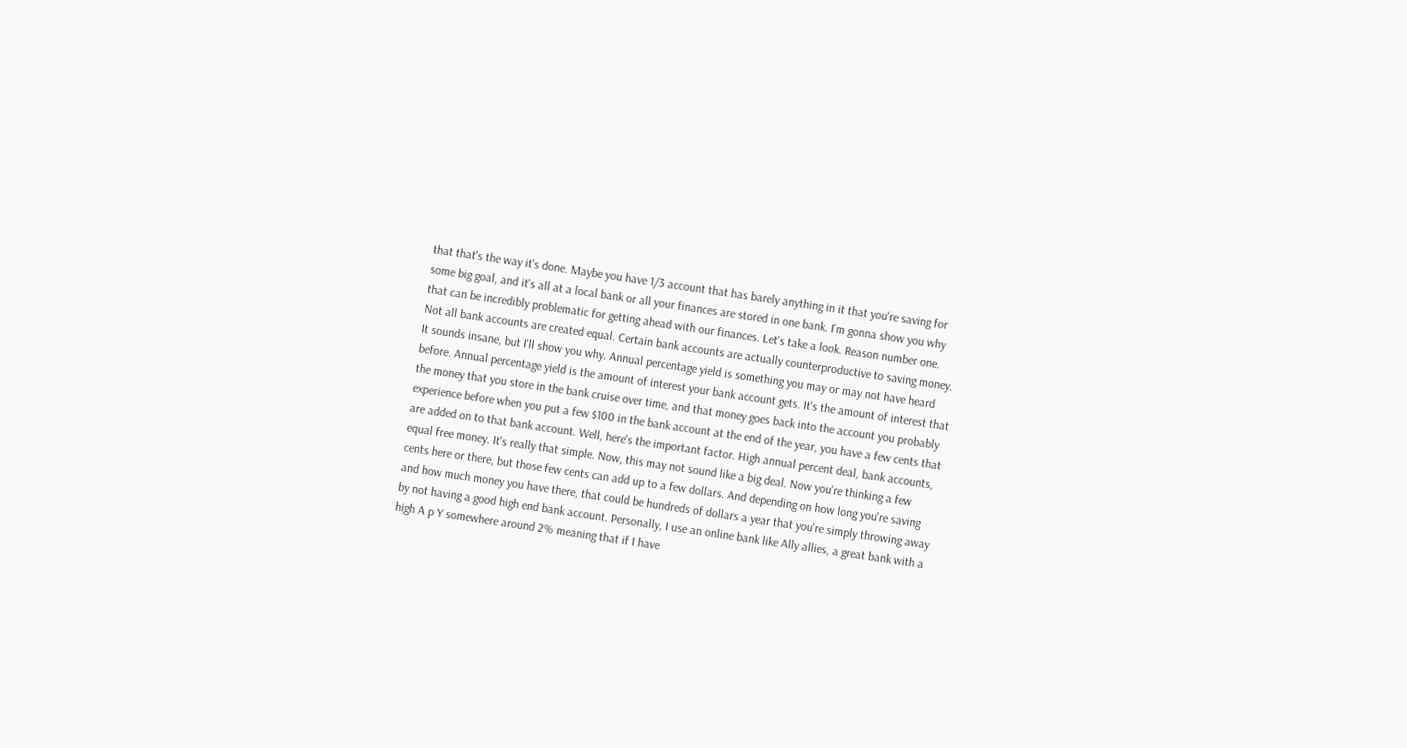that that's the way it's done. Maybe you have 1/3 account that has barely anything in it that you're saving for some big goal, and it's all at a local bank or all your finances are stored in one bank. I'm gonna show you why that can be incredibly problematic for getting ahead with our finances. Let's take a look. Reason number one. Not all bank accounts are created equal. Certain bank accounts are actually counterproductive to saving money. It sounds insane, but I'll show you why. Annual percentage yield is something you may or may not have heard before. Annual percentage yield is the amount of interest your bank account gets. It's the amount of interest that the money that you store in the bank cruise over time, and that money goes back into the account you probably experience before when you put a few $100 in the bank account at the end of the year, you have a few cents that are added on to that bank account. Well, here's the important factor. High annual percent deal, bank accounts, equal free money. It's really that simple. Now, this may not sound like a big deal. Now you're thinking a few cents here or there, but those few cents can add up to a few dollars. And depending on how long you're saving and how much money you have there, that could be hundreds of dollars a year that you're simply throwing away by not having a good high end bank account. Personally, I use an online bank like Ally allies, a great bank with a high A p Y somewhere around 2% meaning that if I have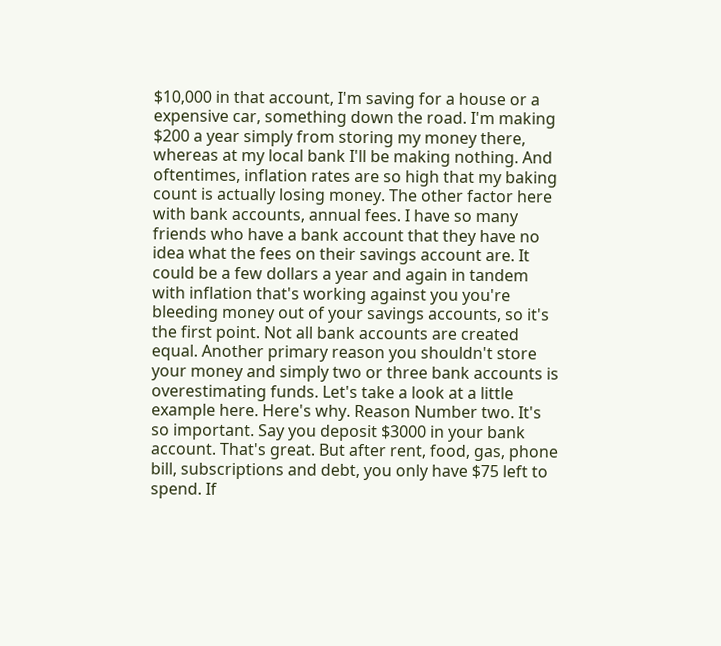$10,000 in that account, I'm saving for a house or a expensive car, something down the road. I'm making $200 a year simply from storing my money there, whereas at my local bank I'll be making nothing. And oftentimes, inflation rates are so high that my baking count is actually losing money. The other factor here with bank accounts, annual fees. I have so many friends who have a bank account that they have no idea what the fees on their savings account are. It could be a few dollars a year and again in tandem with inflation that's working against you you're bleeding money out of your savings accounts, so it's the first point. Not all bank accounts are created equal. Another primary reason you shouldn't store your money and simply two or three bank accounts is overestimating funds. Let's take a look at a little example here. Here's why. Reason Number two. It's so important. Say you deposit $3000 in your bank account. That's great. But after rent, food, gas, phone bill, subscriptions and debt, you only have $75 left to spend. If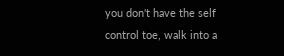you don't have the self control toe, walk into a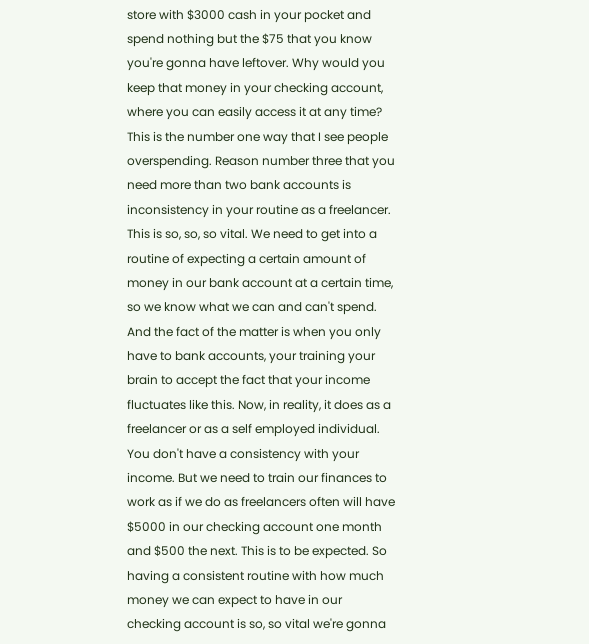store with $3000 cash in your pocket and spend nothing but the $75 that you know you're gonna have leftover. Why would you keep that money in your checking account, where you can easily access it at any time? This is the number one way that I see people overspending. Reason number three that you need more than two bank accounts is inconsistency in your routine as a freelancer. This is so, so, so vital. We need to get into a routine of expecting a certain amount of money in our bank account at a certain time, so we know what we can and can't spend. And the fact of the matter is when you only have to bank accounts, your training your brain to accept the fact that your income fluctuates like this. Now, in reality, it does as a freelancer or as a self employed individual. You don't have a consistency with your income. But we need to train our finances to work as if we do as freelancers often will have $5000 in our checking account one month and $500 the next. This is to be expected. So having a consistent routine with how much money we can expect to have in our checking account is so, so vital we're gonna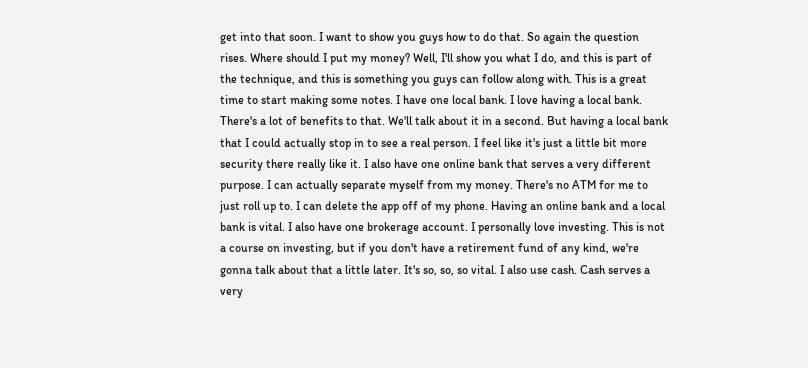get into that soon. I want to show you guys how to do that. So again the question rises. Where should I put my money? Well, I'll show you what I do, and this is part of the technique, and this is something you guys can follow along with. This is a great time to start making some notes. I have one local bank. I love having a local bank. There's a lot of benefits to that. We'll talk about it in a second. But having a local bank that I could actually stop in to see a real person. I feel like it's just a little bit more security there really like it. I also have one online bank that serves a very different purpose. I can actually separate myself from my money. There's no ATM for me to just roll up to. I can delete the app off of my phone. Having an online bank and a local bank is vital. I also have one brokerage account. I personally love investing. This is not a course on investing, but if you don't have a retirement fund of any kind, we're gonna talk about that a little later. It's so, so, so vital. I also use cash. Cash serves a very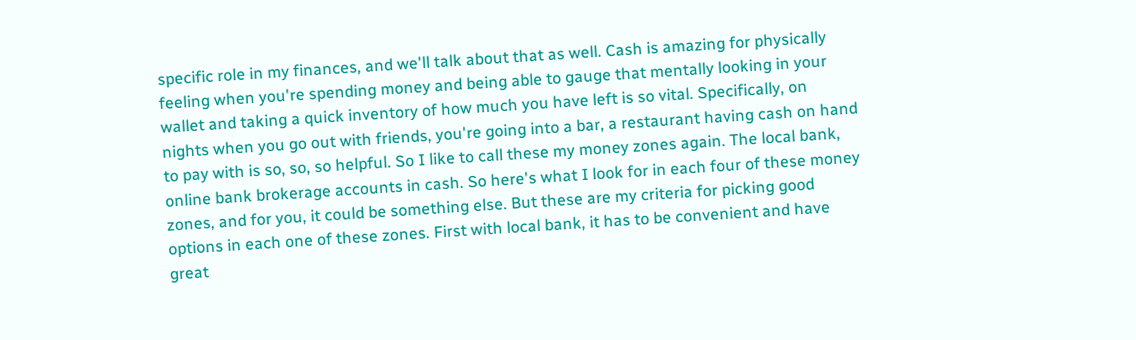specific role in my finances, and we'll talk about that as well. Cash is amazing for physically feeling when you're spending money and being able to gauge that mentally looking in your wallet and taking a quick inventory of how much you have left is so vital. Specifically, on nights when you go out with friends, you're going into a bar, a restaurant having cash on hand to pay with is so, so, so helpful. So I like to call these my money zones again. The local bank, online bank brokerage accounts in cash. So here's what I look for in each four of these money zones, and for you, it could be something else. But these are my criteria for picking good options in each one of these zones. First with local bank, it has to be convenient and have great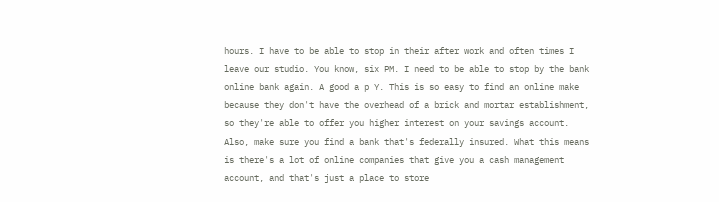hours. I have to be able to stop in their after work and often times I leave our studio. You know, six PM. I need to be able to stop by the bank online bank again. A good a p Y. This is so easy to find an online make because they don't have the overhead of a brick and mortar establishment, so they're able to offer you higher interest on your savings account. Also, make sure you find a bank that's federally insured. What this means is there's a lot of online companies that give you a cash management account, and that's just a place to store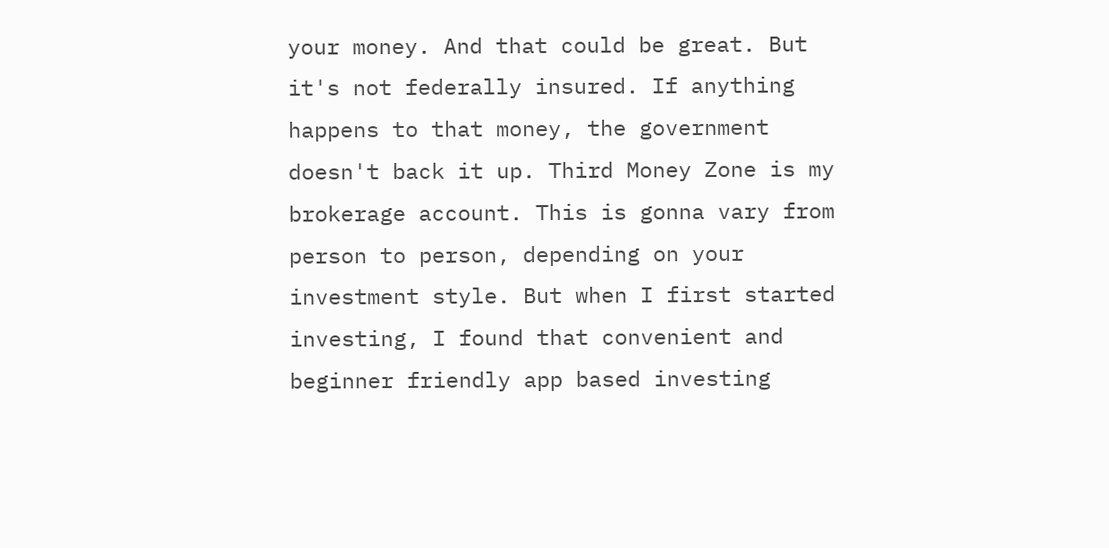your money. And that could be great. But it's not federally insured. If anything happens to that money, the government doesn't back it up. Third Money Zone is my brokerage account. This is gonna vary from person to person, depending on your investment style. But when I first started investing, I found that convenient and beginner friendly app based investing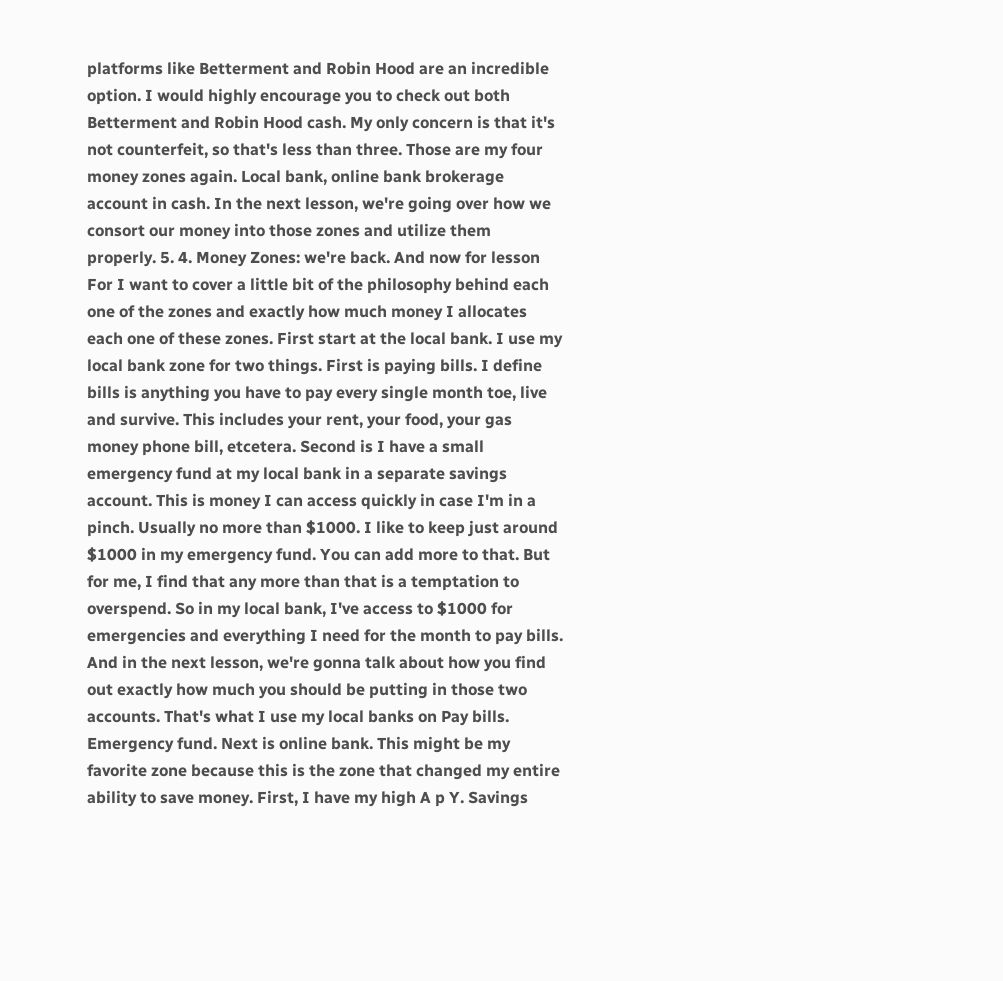platforms like Betterment and Robin Hood are an incredible option. I would highly encourage you to check out both Betterment and Robin Hood cash. My only concern is that it's not counterfeit, so that's less than three. Those are my four money zones again. Local bank, online bank brokerage account in cash. In the next lesson, we're going over how we consort our money into those zones and utilize them properly. 5. 4. Money Zones: we're back. And now for lesson For I want to cover a little bit of the philosophy behind each one of the zones and exactly how much money I allocates each one of these zones. First start at the local bank. I use my local bank zone for two things. First is paying bills. I define bills is anything you have to pay every single month toe, live and survive. This includes your rent, your food, your gas money phone bill, etcetera. Second is I have a small emergency fund at my local bank in a separate savings account. This is money I can access quickly in case I'm in a pinch. Usually no more than $1000. I like to keep just around $1000 in my emergency fund. You can add more to that. But for me, I find that any more than that is a temptation to overspend. So in my local bank, I've access to $1000 for emergencies and everything I need for the month to pay bills. And in the next lesson, we're gonna talk about how you find out exactly how much you should be putting in those two accounts. That's what I use my local banks on Pay bills. Emergency fund. Next is online bank. This might be my favorite zone because this is the zone that changed my entire ability to save money. First, I have my high A p Y. Savings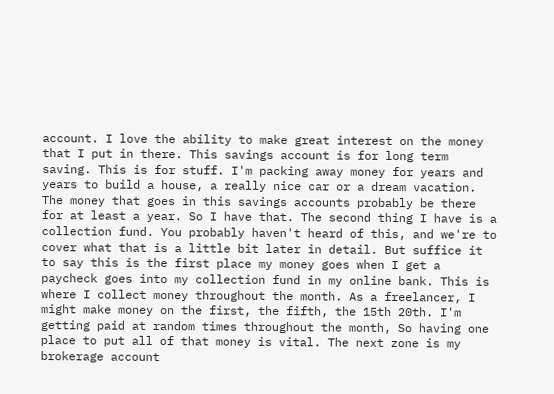account. I love the ability to make great interest on the money that I put in there. This savings account is for long term saving. This is for stuff. I'm packing away money for years and years to build a house, a really nice car or a dream vacation. The money that goes in this savings accounts probably be there for at least a year. So I have that. The second thing I have is a collection fund. You probably haven't heard of this, and we're to cover what that is a little bit later in detail. But suffice it to say this is the first place my money goes when I get a paycheck goes into my collection fund in my online bank. This is where I collect money throughout the month. As a freelancer, I might make money on the first, the fifth, the 15th 20th. I'm getting paid at random times throughout the month, So having one place to put all of that money is vital. The next zone is my brokerage account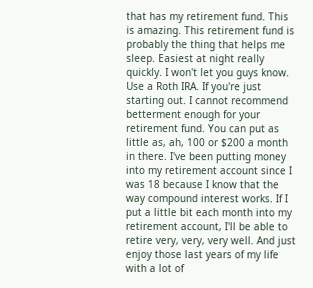that has my retirement fund. This is amazing. This retirement fund is probably the thing that helps me sleep. Easiest at night really quickly. I won't let you guys know. Use a Roth IRA. If you're just starting out. I cannot recommend betterment enough for your retirement fund. You can put as little as, ah, 100 or $200 a month in there. I've been putting money into my retirement account since I was 18 because I know that the way compound interest works. If I put a little bit each month into my retirement account, I'll be able to retire very, very, very well. And just enjoy those last years of my life with a lot of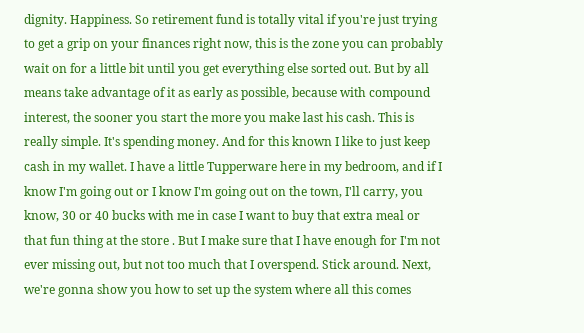dignity. Happiness. So retirement fund is totally vital if you're just trying to get a grip on your finances right now, this is the zone you can probably wait on for a little bit until you get everything else sorted out. But by all means take advantage of it as early as possible, because with compound interest, the sooner you start the more you make last his cash. This is really simple. It's spending money. And for this known I like to just keep cash in my wallet. I have a little Tupperware here in my bedroom, and if I know I'm going out or I know I'm going out on the town, I'll carry, you know, 30 or 40 bucks with me in case I want to buy that extra meal or that fun thing at the store . But I make sure that I have enough for I'm not ever missing out, but not too much that I overspend. Stick around. Next, we're gonna show you how to set up the system where all this comes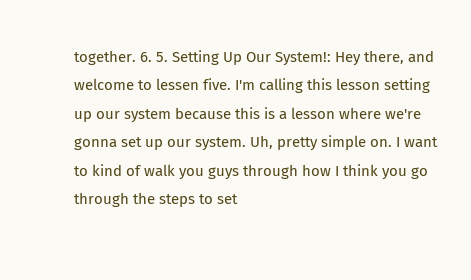together. 6. 5. Setting Up Our System!: Hey there, and welcome to lessen five. I'm calling this lesson setting up our system because this is a lesson where we're gonna set up our system. Uh, pretty simple on. I want to kind of walk you guys through how I think you go through the steps to set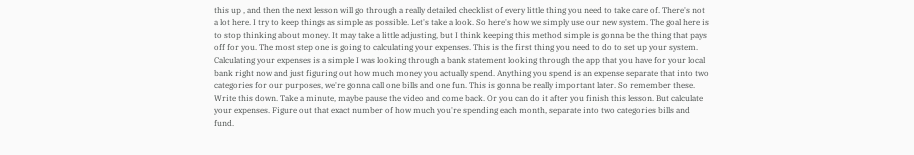this up , and then the next lesson will go through a really detailed checklist of every little thing you need to take care of. There's not a lot here. I try to keep things as simple as possible. Let's take a look. So here's how we simply use our new system. The goal here is to stop thinking about money. It may take a little adjusting, but I think keeping this method simple is gonna be the thing that pays off for you. The most step one is going to calculating your expenses. This is the first thing you need to do to set up your system. Calculating your expenses is a simple I was looking through a bank statement looking through the app that you have for your local bank right now and just figuring out how much money you actually spend. Anything you spend is an expense separate that into two categories for our purposes, we're gonna call one bills and one fun. This is gonna be really important later. So remember these. Write this down. Take a minute, maybe pause the video and come back. Or you can do it after you finish this lesson. But calculate your expenses. Figure out that exact number of how much you're spending each month, separate into two categories bills and fund.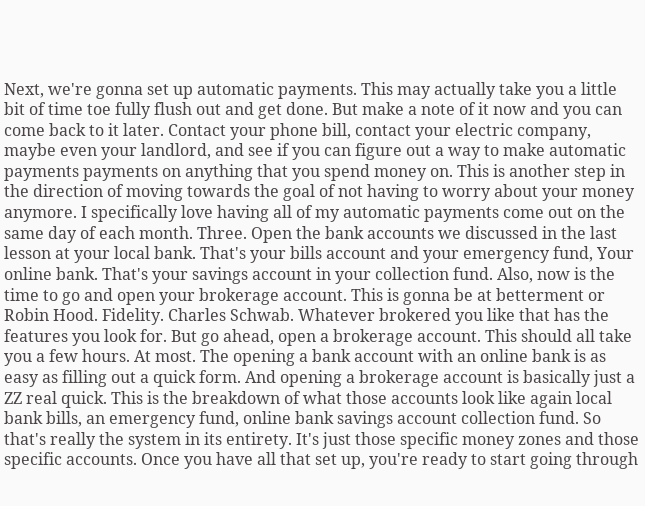Next, we're gonna set up automatic payments. This may actually take you a little bit of time toe fully flush out and get done. But make a note of it now and you can come back to it later. Contact your phone bill, contact your electric company, maybe even your landlord, and see if you can figure out a way to make automatic payments payments on anything that you spend money on. This is another step in the direction of moving towards the goal of not having to worry about your money anymore. I specifically love having all of my automatic payments come out on the same day of each month. Three. Open the bank accounts we discussed in the last lesson at your local bank. That's your bills account and your emergency fund, Your online bank. That's your savings account in your collection fund. Also, now is the time to go and open your brokerage account. This is gonna be at betterment or Robin Hood. Fidelity. Charles Schwab. Whatever brokered you like that has the features you look for. But go ahead, open a brokerage account. This should all take you a few hours. At most. The opening a bank account with an online bank is as easy as filling out a quick form. And opening a brokerage account is basically just a ZZ real quick. This is the breakdown of what those accounts look like again local bank bills, an emergency fund, online bank savings account collection fund. So that's really the system in its entirety. It's just those specific money zones and those specific accounts. Once you have all that set up, you're ready to start going through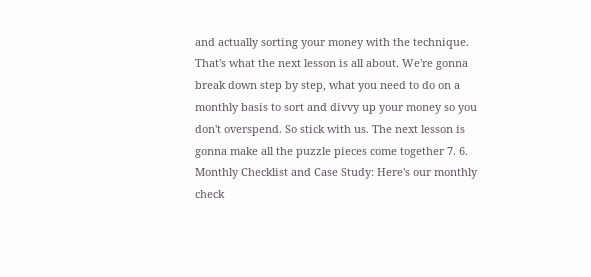and actually sorting your money with the technique. That's what the next lesson is all about. We're gonna break down step by step, what you need to do on a monthly basis to sort and divvy up your money so you don't overspend. So stick with us. The next lesson is gonna make all the puzzle pieces come together 7. 6. Monthly Checklist and Case Study: Here's our monthly check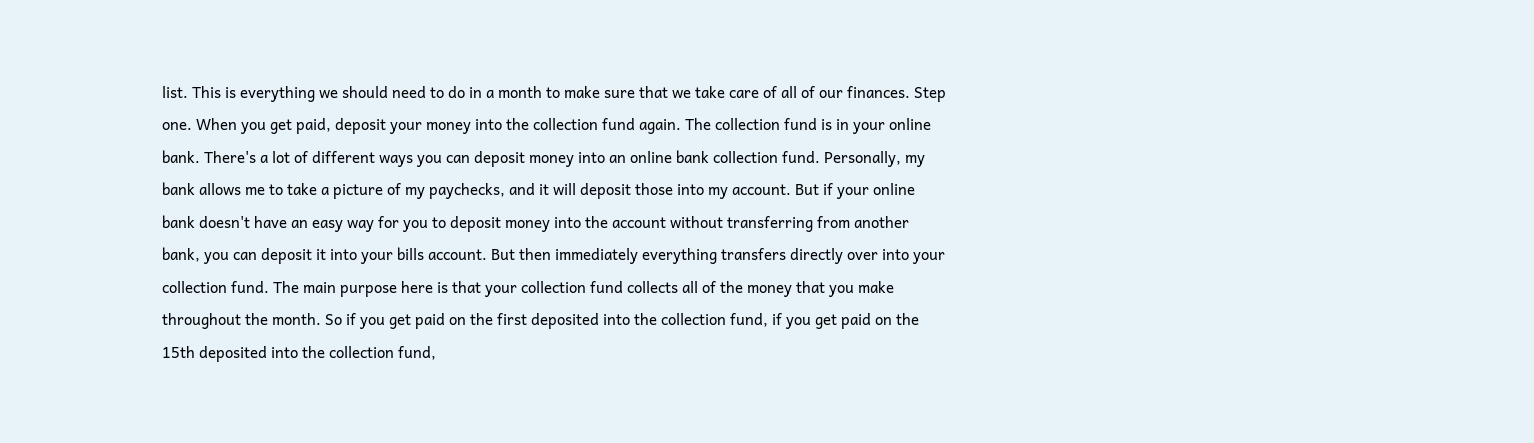list. This is everything we should need to do in a month to make sure that we take care of all of our finances. Step one. When you get paid, deposit your money into the collection fund again. The collection fund is in your online bank. There's a lot of different ways you can deposit money into an online bank collection fund. Personally, my bank allows me to take a picture of my paychecks, and it will deposit those into my account. But if your online bank doesn't have an easy way for you to deposit money into the account without transferring from another bank, you can deposit it into your bills account. But then immediately everything transfers directly over into your collection fund. The main purpose here is that your collection fund collects all of the money that you make throughout the month. So if you get paid on the first deposited into the collection fund, if you get paid on the 15th deposited into the collection fund,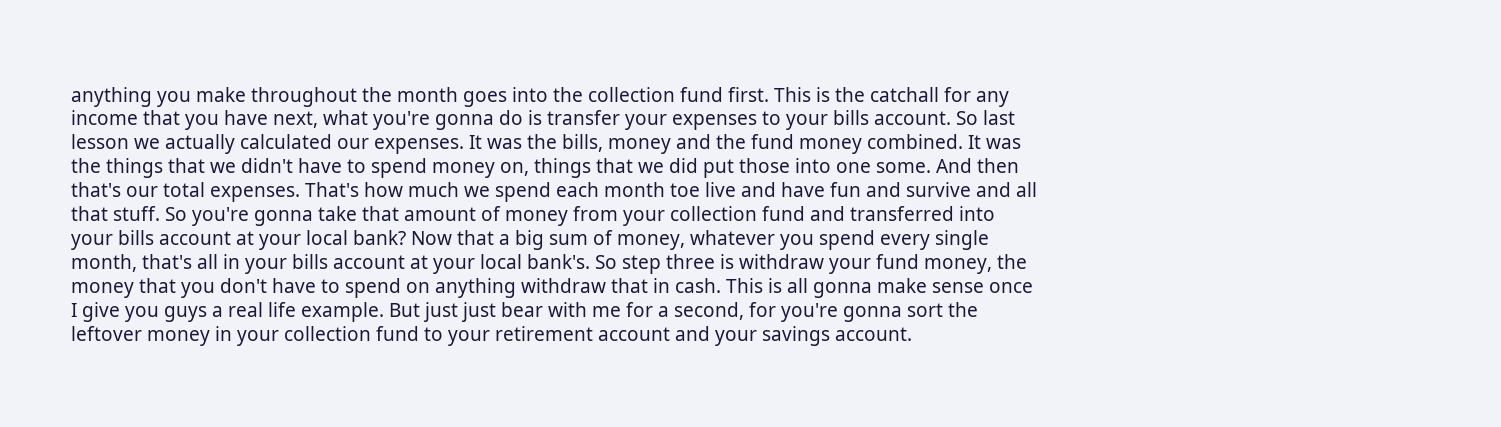anything you make throughout the month goes into the collection fund first. This is the catchall for any income that you have next, what you're gonna do is transfer your expenses to your bills account. So last lesson we actually calculated our expenses. It was the bills, money and the fund money combined. It was the things that we didn't have to spend money on, things that we did put those into one some. And then that's our total expenses. That's how much we spend each month toe live and have fun and survive and all that stuff. So you're gonna take that amount of money from your collection fund and transferred into your bills account at your local bank? Now that a big sum of money, whatever you spend every single month, that's all in your bills account at your local bank's. So step three is withdraw your fund money, the money that you don't have to spend on anything withdraw that in cash. This is all gonna make sense once I give you guys a real life example. But just just bear with me for a second, for you're gonna sort the leftover money in your collection fund to your retirement account and your savings account.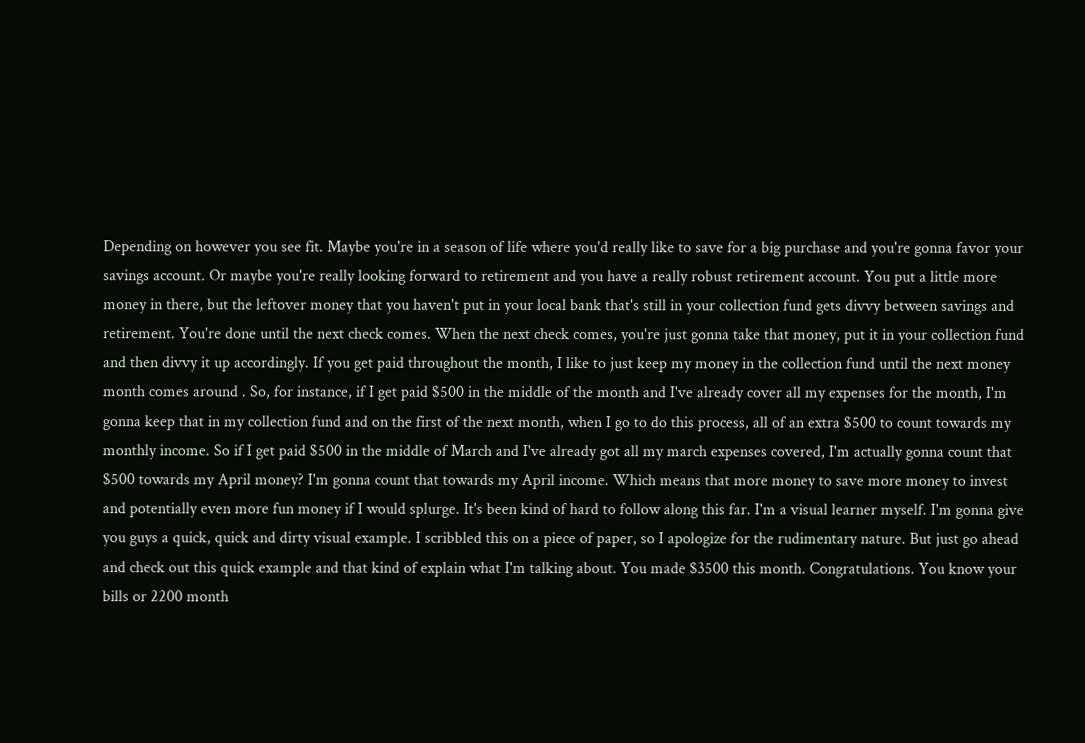Depending on however you see fit. Maybe you're in a season of life where you'd really like to save for a big purchase and you're gonna favor your savings account. Or maybe you're really looking forward to retirement and you have a really robust retirement account. You put a little more money in there, but the leftover money that you haven't put in your local bank that's still in your collection fund gets divvy between savings and retirement. You're done until the next check comes. When the next check comes, you're just gonna take that money, put it in your collection fund and then divvy it up accordingly. If you get paid throughout the month, I like to just keep my money in the collection fund until the next money month comes around . So, for instance, if I get paid $500 in the middle of the month and I've already cover all my expenses for the month, I'm gonna keep that in my collection fund and on the first of the next month, when I go to do this process, all of an extra $500 to count towards my monthly income. So if I get paid $500 in the middle of March and I've already got all my march expenses covered, I'm actually gonna count that $500 towards my April money? I'm gonna count that towards my April income. Which means that more money to save more money to invest and potentially even more fun money if I would splurge. It's been kind of hard to follow along this far. I'm a visual learner myself. I'm gonna give you guys a quick, quick and dirty visual example. I scribbled this on a piece of paper, so I apologize for the rudimentary nature. But just go ahead and check out this quick example and that kind of explain what I'm talking about. You made $3500 this month. Congratulations. You know your bills or 2200 month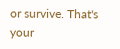or survive. That's your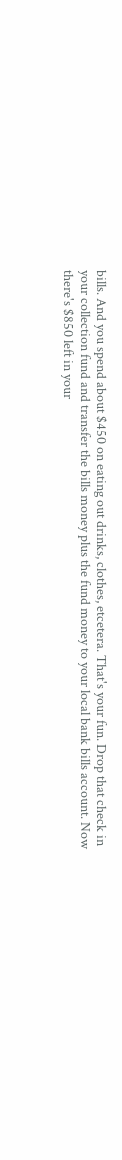bills. And you spend about $450 on eating out drinks, clothes, etcetera. That's your fun. Drop that check in your collection fund and transfer the bills money plus the fund money to your local bank bills account. Now there's $850 left in your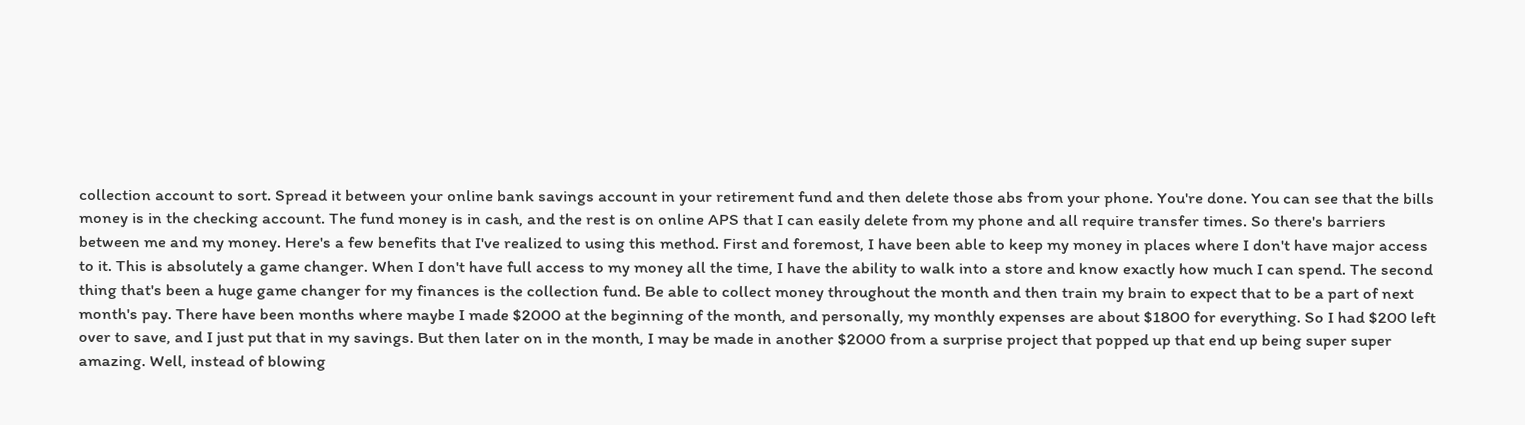collection account to sort. Spread it between your online bank savings account in your retirement fund and then delete those abs from your phone. You're done. You can see that the bills money is in the checking account. The fund money is in cash, and the rest is on online APS that I can easily delete from my phone and all require transfer times. So there's barriers between me and my money. Here's a few benefits that I've realized to using this method. First and foremost, I have been able to keep my money in places where I don't have major access to it. This is absolutely a game changer. When I don't have full access to my money all the time, I have the ability to walk into a store and know exactly how much I can spend. The second thing that's been a huge game changer for my finances is the collection fund. Be able to collect money throughout the month and then train my brain to expect that to be a part of next month's pay. There have been months where maybe I made $2000 at the beginning of the month, and personally, my monthly expenses are about $1800 for everything. So I had $200 left over to save, and I just put that in my savings. But then later on in the month, I may be made in another $2000 from a surprise project that popped up that end up being super super amazing. Well, instead of blowing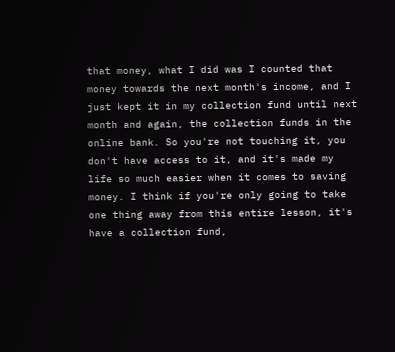that money, what I did was I counted that money towards the next month's income, and I just kept it in my collection fund until next month and again, the collection funds in the online bank. So you're not touching it, you don't have access to it, and it's made my life so much easier when it comes to saving money. I think if you're only going to take one thing away from this entire lesson, it's have a collection fund,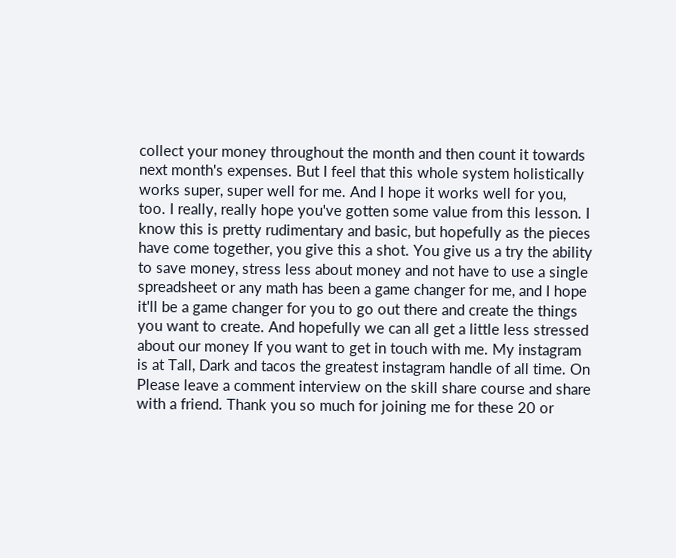collect your money throughout the month and then count it towards next month's expenses. But I feel that this whole system holistically works super, super well for me. And I hope it works well for you, too. I really, really hope you've gotten some value from this lesson. I know this is pretty rudimentary and basic, but hopefully as the pieces have come together, you give this a shot. You give us a try the ability to save money, stress less about money and not have to use a single spreadsheet or any math has been a game changer for me, and I hope it'll be a game changer for you to go out there and create the things you want to create. And hopefully we can all get a little less stressed about our money If you want to get in touch with me. My instagram is at Tall, Dark and tacos the greatest instagram handle of all time. On Please leave a comment interview on the skill share course and share with a friend. Thank you so much for joining me for these 20 or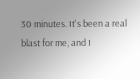30 minutes. It's been a real blast for me, and I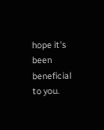hope it's been beneficial to you.